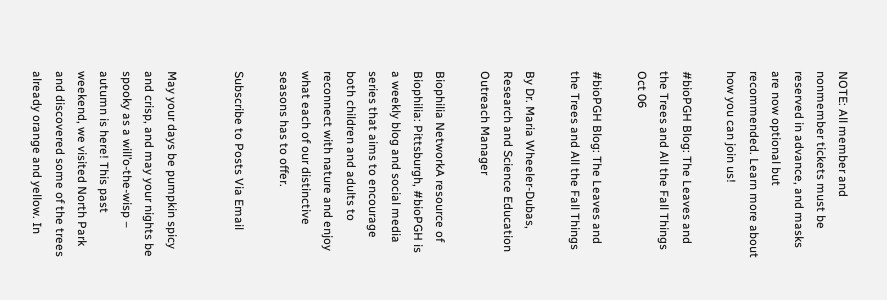NOTE: All member and nonmember tickets must be reserved in advance, and masks are now optional but recommended. Learn more about how you can join us!

#bioPGH Blog: The Leaves and the Trees and All the Fall Things
Oct 06

#bioPGH Blog: The Leaves and the Trees and All the Fall Things

By Dr. Maria Wheeler-Dubas, Research and Science Education Outreach Manager

Biophilia NetworkA resource of Biophilia: Pittsburgh, #bioPGH is a weekly blog and social media series that aims to encourage both children and adults to reconnect with nature and enjoy what each of our distinctive seasons has to offer.

Subscribe to Posts Via Email


May your days be pumpkin spicy and crisp, and may your nights be spooky as a will’o-the-wisp – autumn is here! This past weekend, we visited North Park and discovered some of the trees already orange and yellow. In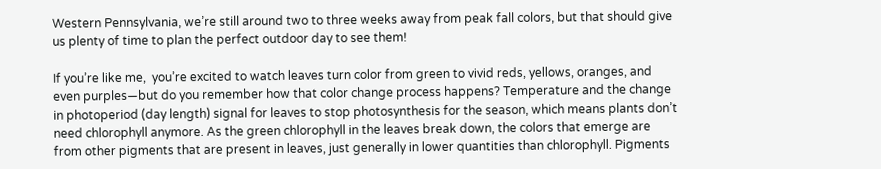Western Pennsylvania, we’re still around two to three weeks away from peak fall colors, but that should give us plenty of time to plan the perfect outdoor day to see them!

If you’re like me,  you’re excited to watch leaves turn color from green to vivid reds, yellows, oranges, and even purples—but do you remember how that color change process happens? Temperature and the change in photoperiod (day length) signal for leaves to stop photosynthesis for the season, which means plants don’t need chlorophyll anymore. As the green chlorophyll in the leaves break down, the colors that emerge are from other pigments that are present in leaves, just generally in lower quantities than chlorophyll. Pigments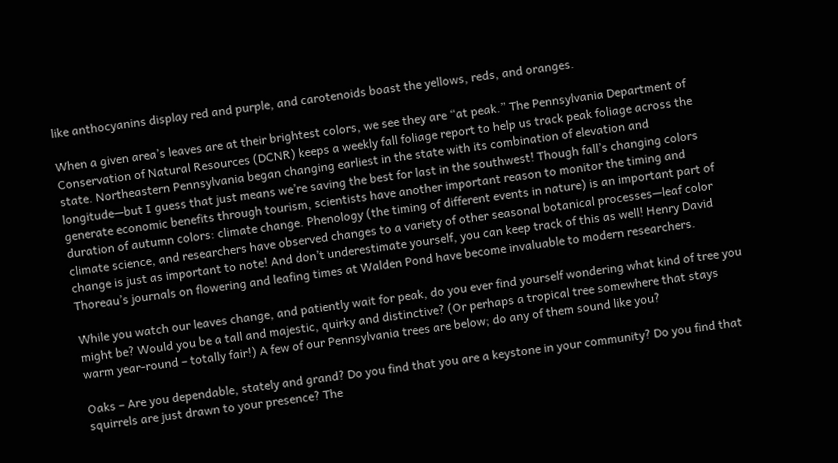like anthocyanins display red and purple, and carotenoids boast the yellows, reds, and oranges.

When a given area’s leaves are at their brightest colors, we see they are “at peak.” The Pennsylvania Department of Conservation of Natural Resources (DCNR) keeps a weekly fall foliage report to help us track peak foliage across the state. Northeastern Pennsylvania began changing earliest in the state with its combination of elevation and longitude—but I guess that just means we’re saving the best for last in the southwest! Though fall’s changing colors generate economic benefits through tourism, scientists have another important reason to monitor the timing and duration of autumn colors: climate change. Phenology (the timing of different events in nature) is an important part of climate science, and researchers have observed changes to a variety of other seasonal botanical processes—leaf color change is just as important to note! And don’t underestimate yourself, you can keep track of this as well! Henry David Thoreau’s journals on flowering and leafing times at Walden Pond have become invaluable to modern researchers.

While you watch our leaves change, and patiently wait for peak, do you ever find yourself wondering what kind of tree you might be? Would you be a tall and majestic, quirky and distinctive? (Or perhaps a tropical tree somewhere that stays warm year-round – totally fair!) A few of our Pennsylvania trees are below; do any of them sound like you?

Oaks – Are you dependable, stately and grand? Do you find that you are a keystone in your community? Do you find that squirrels are just drawn to your presence? The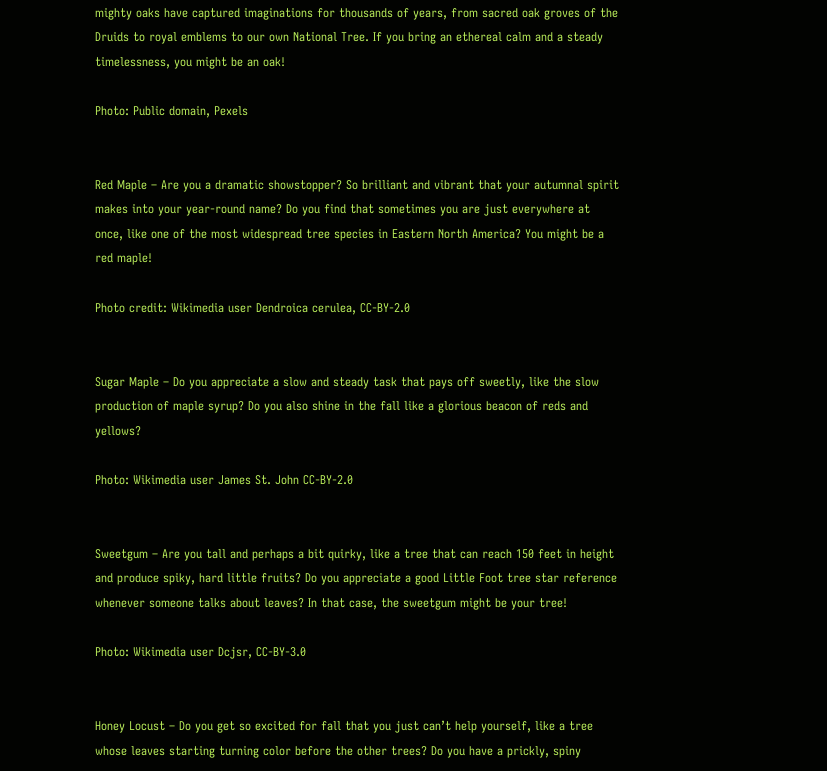mighty oaks have captured imaginations for thousands of years, from sacred oak groves of the Druids to royal emblems to our own National Tree. If you bring an ethereal calm and a steady timelessness, you might be an oak!

Photo: Public domain, Pexels


Red Maple – Are you a dramatic showstopper? So brilliant and vibrant that your autumnal spirit makes into your year-round name? Do you find that sometimes you are just everywhere at once, like one of the most widespread tree species in Eastern North America? You might be a red maple!

Photo credit: Wikimedia user Dendroica cerulea, CC-BY-2.0


Sugar Maple – Do you appreciate a slow and steady task that pays off sweetly, like the slow production of maple syrup? Do you also shine in the fall like a glorious beacon of reds and yellows?

Photo: Wikimedia user James St. John CC-BY-2.0


Sweetgum – Are you tall and perhaps a bit quirky, like a tree that can reach 150 feet in height and produce spiky, hard little fruits? Do you appreciate a good Little Foot tree star reference whenever someone talks about leaves? In that case, the sweetgum might be your tree!

Photo: Wikimedia user Dcjsr, CC-BY-3.0


Honey Locust – Do you get so excited for fall that you just can’t help yourself, like a tree whose leaves starting turning color before the other trees? Do you have a prickly, spiny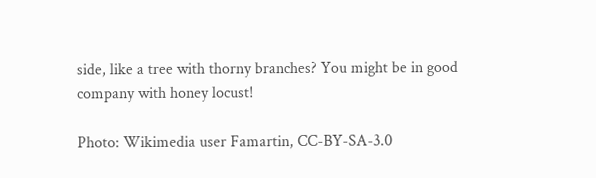side, like a tree with thorny branches? You might be in good company with honey locust!

Photo: Wikimedia user Famartin, CC-BY-SA-3.0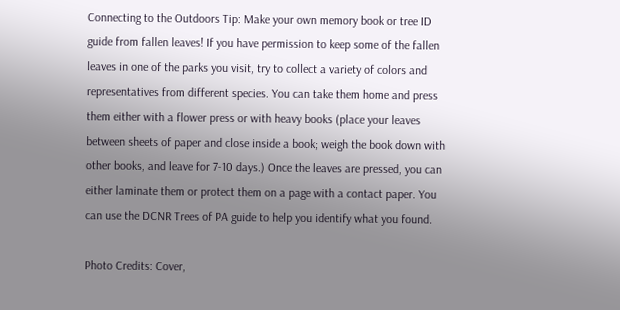Connecting to the Outdoors Tip: Make your own memory book or tree ID guide from fallen leaves! If you have permission to keep some of the fallen leaves in one of the parks you visit, try to collect a variety of colors and representatives from different species. You can take them home and press them either with a flower press or with heavy books (place your leaves between sheets of paper and close inside a book; weigh the book down with other books, and leave for 7-10 days.) Once the leaves are pressed, you can either laminate them or protect them on a page with a contact paper. You can use the DCNR Trees of PA guide to help you identify what you found.

Photo Credits: Cover,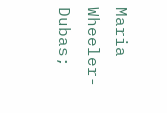Maria Wheeler-Dubas;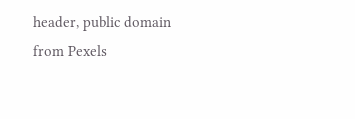header, public domain from Pexels